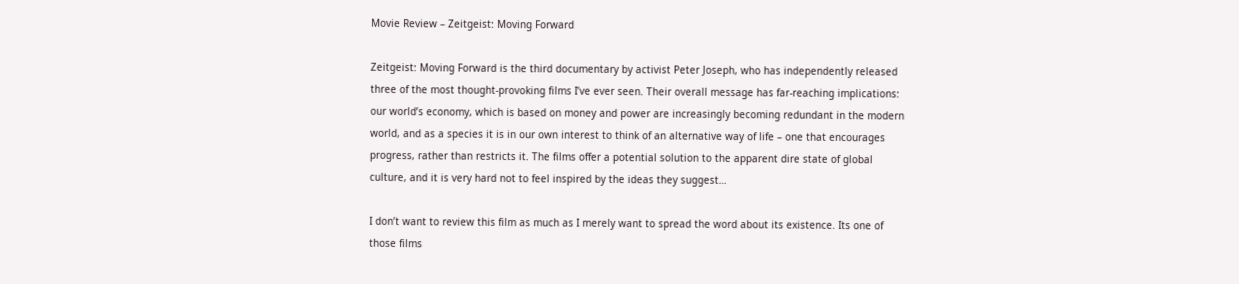Movie Review – Zeitgeist: Moving Forward

Zeitgeist: Moving Forward is the third documentary by activist Peter Joseph, who has independently released three of the most thought-provoking films I’ve ever seen. Their overall message has far-reaching implications: our world’s economy, which is based on money and power are increasingly becoming redundant in the modern world, and as a species it is in our own interest to think of an alternative way of life – one that encourages progress, rather than restricts it. The films offer a potential solution to the apparent dire state of global culture, and it is very hard not to feel inspired by the ideas they suggest…

I don’t want to review this film as much as I merely want to spread the word about its existence. Its one of those films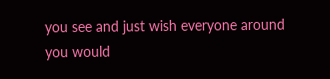you see and just wish everyone around you would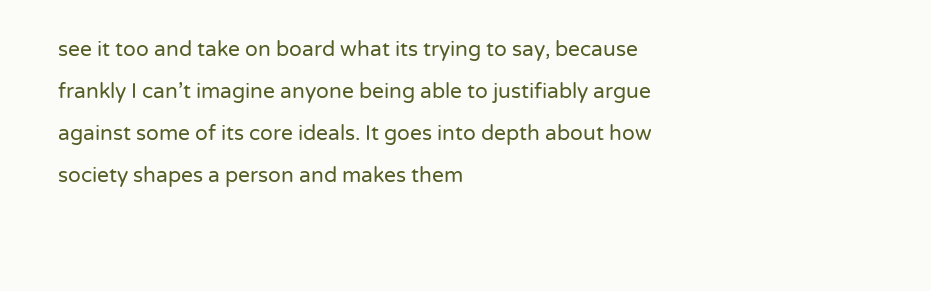see it too and take on board what its trying to say, because frankly I can’t imagine anyone being able to justifiably argue against some of its core ideals. It goes into depth about how society shapes a person and makes them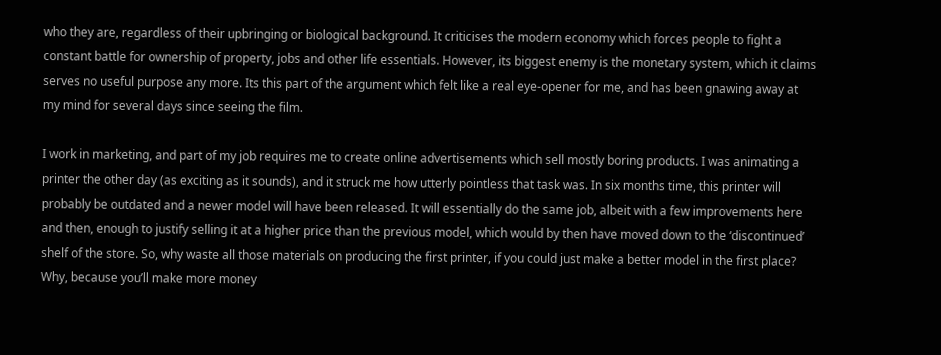who they are, regardless of their upbringing or biological background. It criticises the modern economy which forces people to fight a constant battle for ownership of property, jobs and other life essentials. However, its biggest enemy is the monetary system, which it claims serves no useful purpose any more. Its this part of the argument which felt like a real eye-opener for me, and has been gnawing away at my mind for several days since seeing the film.

I work in marketing, and part of my job requires me to create online advertisements which sell mostly boring products. I was animating a printer the other day (as exciting as it sounds), and it struck me how utterly pointless that task was. In six months time, this printer will probably be outdated and a newer model will have been released. It will essentially do the same job, albeit with a few improvements here and then, enough to justify selling it at a higher price than the previous model, which would by then have moved down to the ‘discontinued’ shelf of the store. So, why waste all those materials on producing the first printer, if you could just make a better model in the first place? Why, because you’ll make more money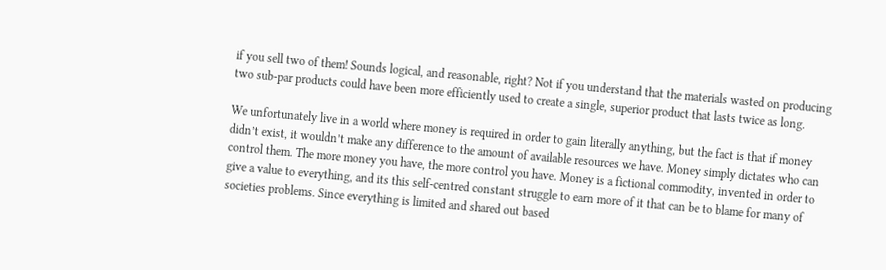if you sell two of them! Sounds logical, and reasonable, right? Not if you understand that the materials wasted on producing two sub-par products could have been more efficiently used to create a single, superior product that lasts twice as long.

We unfortunately live in a world where money is required in order to gain literally anything, but the fact is that if money didn’t exist, it wouldn’t make any difference to the amount of available resources we have. Money simply dictates who can control them. The more money you have, the more control you have. Money is a fictional commodity, invented in order to give a value to everything, and its this self-centred constant struggle to earn more of it that can be to blame for many of societies problems. Since everything is limited and shared out based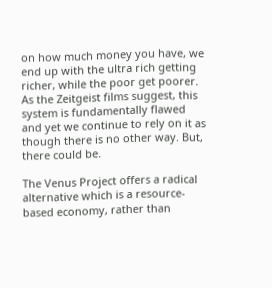on how much money you have, we end up with the ultra rich getting richer, while the poor get poorer. As the Zeitgeist films suggest, this system is fundamentally flawed and yet we continue to rely on it as though there is no other way. But, there could be.

The Venus Project offers a radical alternative which is a resource-based economy, rather than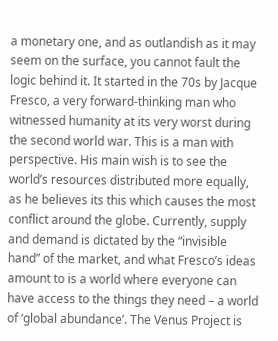a monetary one, and as outlandish as it may seem on the surface, you cannot fault the logic behind it. It started in the 70s by Jacque Fresco, a very forward-thinking man who witnessed humanity at its very worst during the second world war. This is a man with perspective. His main wish is to see the world’s resources distributed more equally, as he believes its this which causes the most conflict around the globe. Currently, supply and demand is dictated by the “invisible hand” of the market, and what Fresco’s ideas amount to is a world where everyone can have access to the things they need – a world of ‘global abundance’. The Venus Project is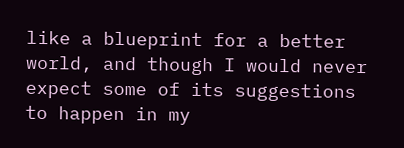like a blueprint for a better world, and though I would never expect some of its suggestions to happen in my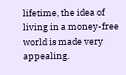lifetime, the idea of living in a money-free world is made very appealing.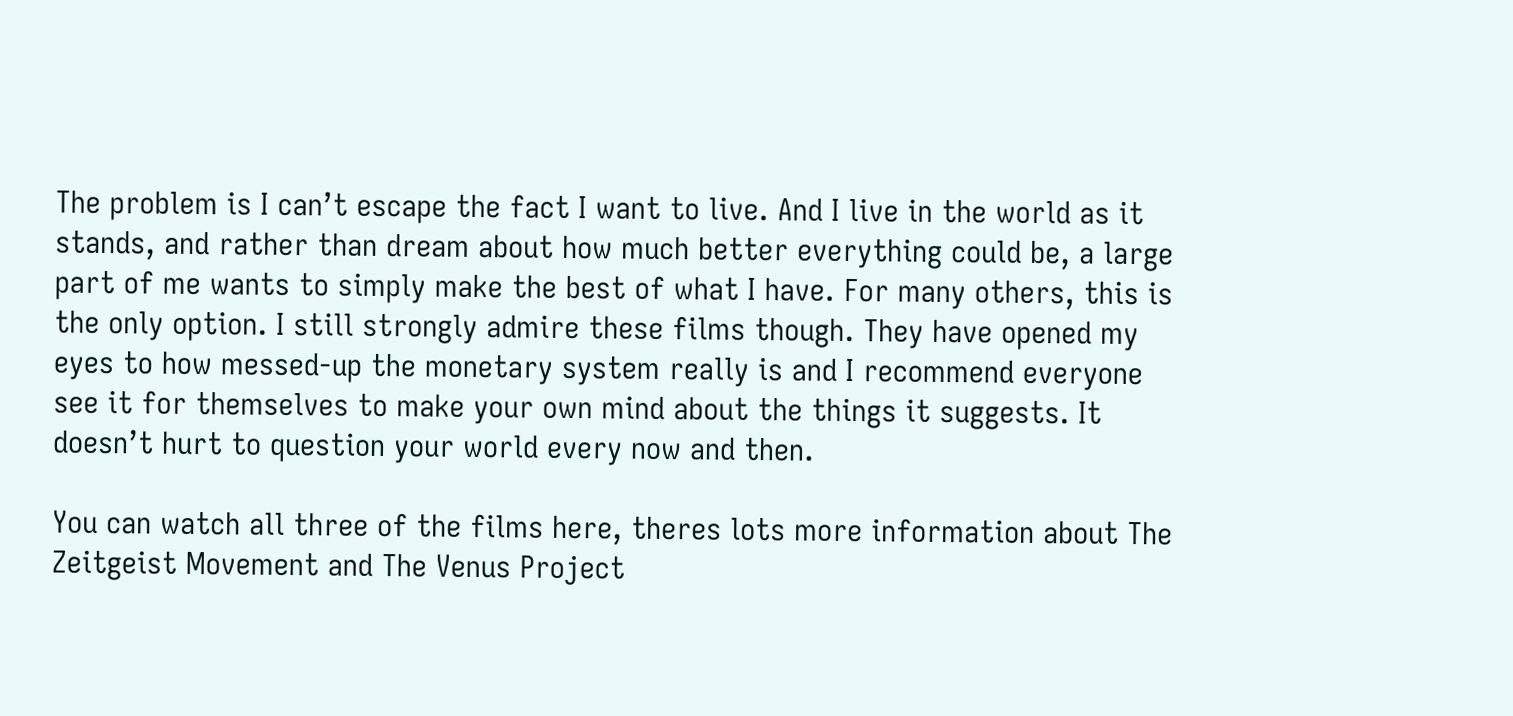The problem is I can’t escape the fact I want to live. And I live in the world as it stands, and rather than dream about how much better everything could be, a large part of me wants to simply make the best of what I have. For many others, this is the only option. I still strongly admire these films though. They have opened my eyes to how messed-up the monetary system really is and I recommend everyone see it for themselves to make your own mind about the things it suggests. It doesn’t hurt to question your world every now and then.

You can watch all three of the films here, theres lots more information about The Zeitgeist Movement and The Venus Project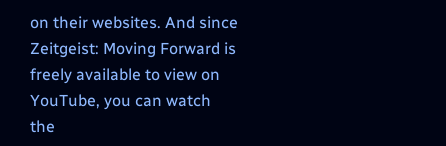on their websites. And since Zeitgeist: Moving Forward is freely available to view on YouTube, you can watch the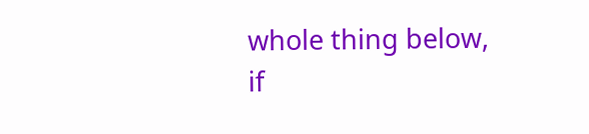whole thing below, if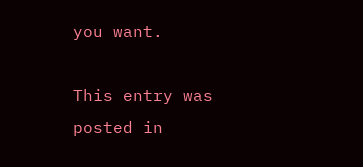you want.

This entry was posted in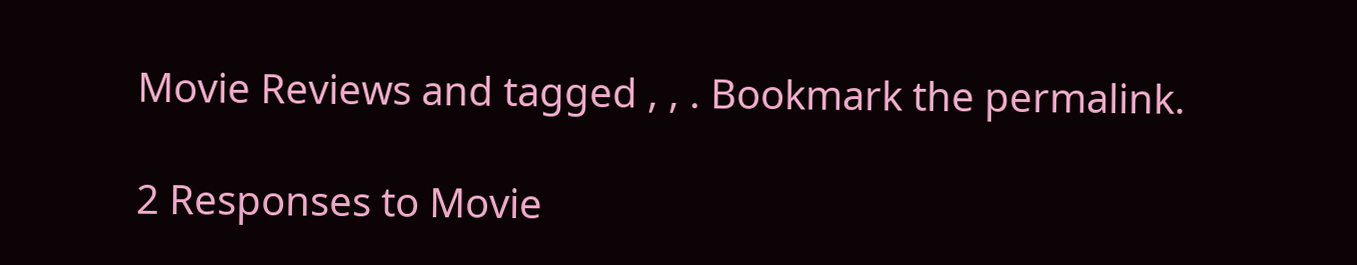Movie Reviews and tagged , , . Bookmark the permalink.

2 Responses to Movie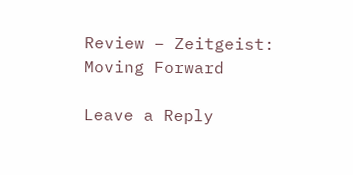Review – Zeitgeist: Moving Forward

Leave a Reply